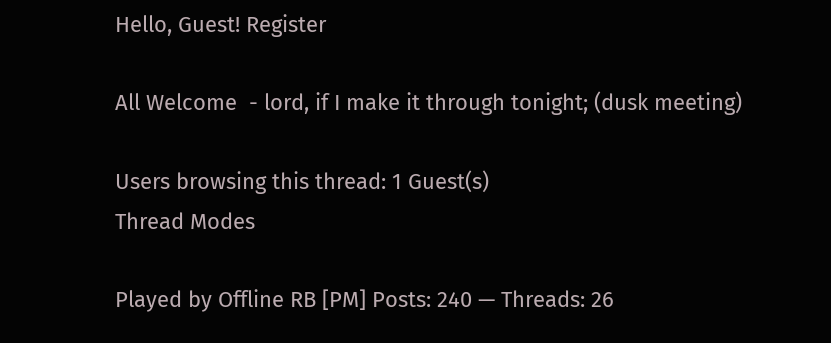Hello, Guest! Register

All Welcome  - lord, if I make it through tonight; (dusk meeting)

Users browsing this thread: 1 Guest(s)
Thread Modes

Played by Offline RB [PM] Posts: 240 — Threads: 26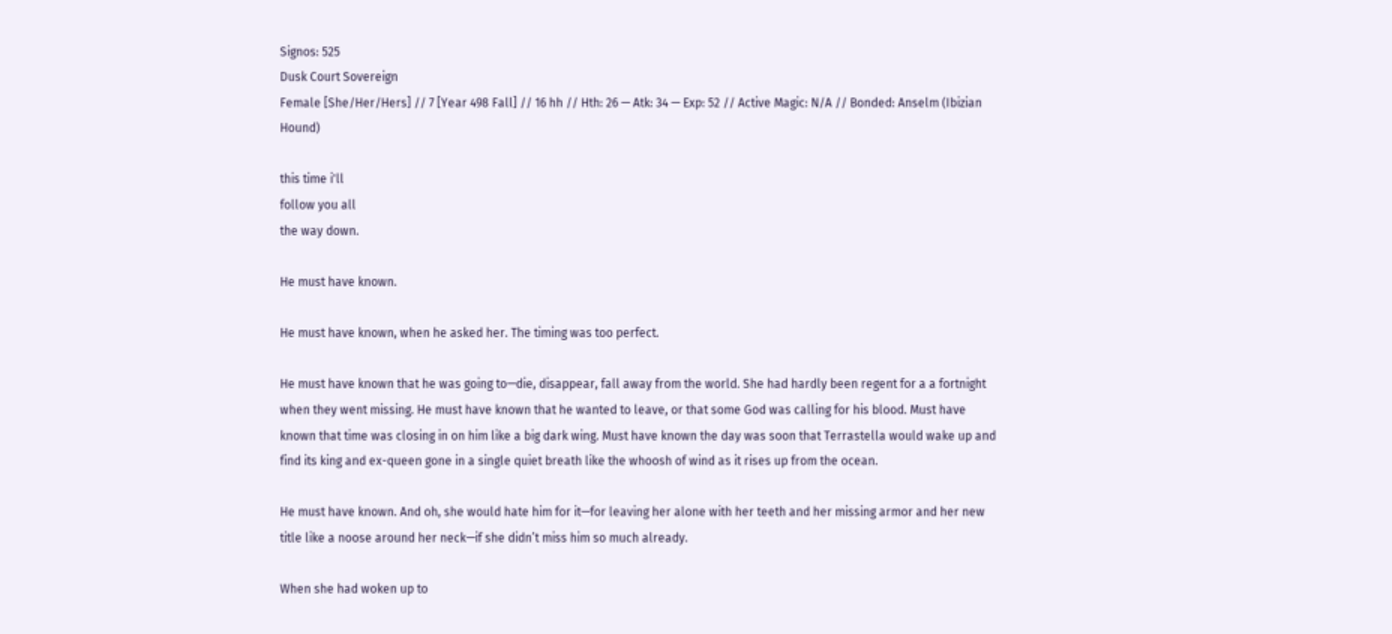Signos: 525
Dusk Court Sovereign
Female [She/Her/Hers] // 7 [Year 498 Fall] // 16 hh // Hth: 26 — Atk: 34 — Exp: 52 // Active Magic: N/A // Bonded: Anselm (Ibizian Hound)

this time i'll
follow you all
the way down.

He must have known.

He must have known, when he asked her. The timing was too perfect.

He must have known that he was going to—die, disappear, fall away from the world. She had hardly been regent for a a fortnight when they went missing. He must have known that he wanted to leave, or that some God was calling for his blood. Must have known that time was closing in on him like a big dark wing. Must have known the day was soon that Terrastella would wake up and find its king and ex-queen gone in a single quiet breath like the whoosh of wind as it rises up from the ocean.

He must have known. And oh, she would hate him for it—for leaving her alone with her teeth and her missing armor and her new title like a noose around her neck—if she didn’t miss him so much already.

When she had woken up to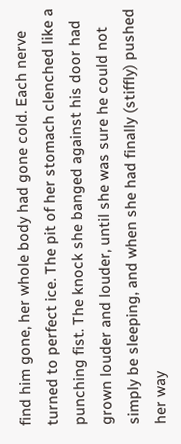find him gone, her whole body had gone cold. Each nerve turned to perfect ice. The pit of her stomach clenched like a punching fist. The knock she banged against his door had grown louder and louder, until she was sure he could not simply be sleeping, and when she had finally (stiffly) pushed her way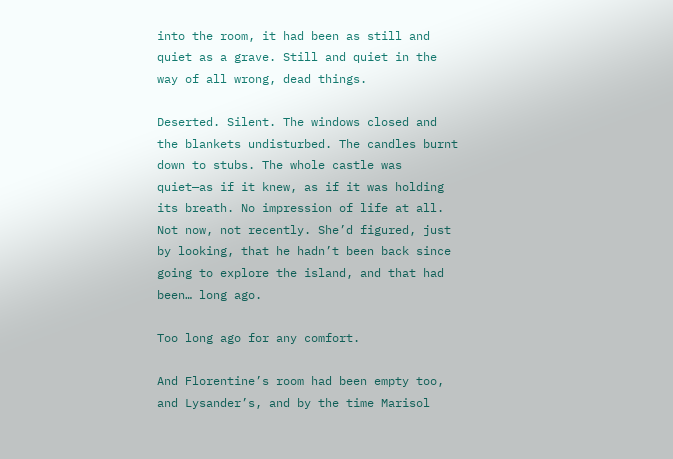into the room, it had been as still and quiet as a grave. Still and quiet in the way of all wrong, dead things.

Deserted. Silent. The windows closed and the blankets undisturbed. The candles burnt down to stubs. The whole castle was quiet—as if it knew, as if it was holding its breath. No impression of life at all. Not now, not recently. She’d figured, just by looking, that he hadn’t been back since going to explore the island, and that had been… long ago.

Too long ago for any comfort.

And Florentine’s room had been empty too, and Lysander’s, and by the time Marisol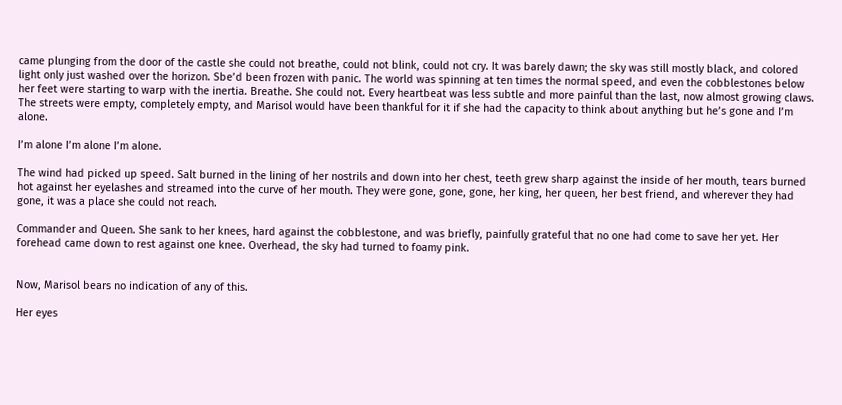came plunging from the door of the castle she could not breathe, could not blink, could not cry. It was barely dawn; the sky was still mostly black, and colored light only just washed over the horizon. Sbe’d been frozen with panic. The world was spinning at ten times the normal speed, and even the cobblestones below her feet were starting to warp with the inertia. Breathe. She could not. Every heartbeat was less subtle and more painful than the last, now almost growing claws. The streets were empty, completely empty, and Marisol would have been thankful for it if she had the capacity to think about anything but he’s gone and I’m alone.

I’m alone I’m alone I’m alone.

The wind had picked up speed. Salt burned in the lining of her nostrils and down into her chest, teeth grew sharp against the inside of her mouth, tears burned hot against her eyelashes and streamed into the curve of her mouth. They were gone, gone, gone, her king, her queen, her best friend, and wherever they had gone, it was a place she could not reach.

Commander and Queen. She sank to her knees, hard against the cobblestone, and was briefly, painfully grateful that no one had come to save her yet. Her forehead came down to rest against one knee. Overhead, the sky had turned to foamy pink.


Now, Marisol bears no indication of any of this.

Her eyes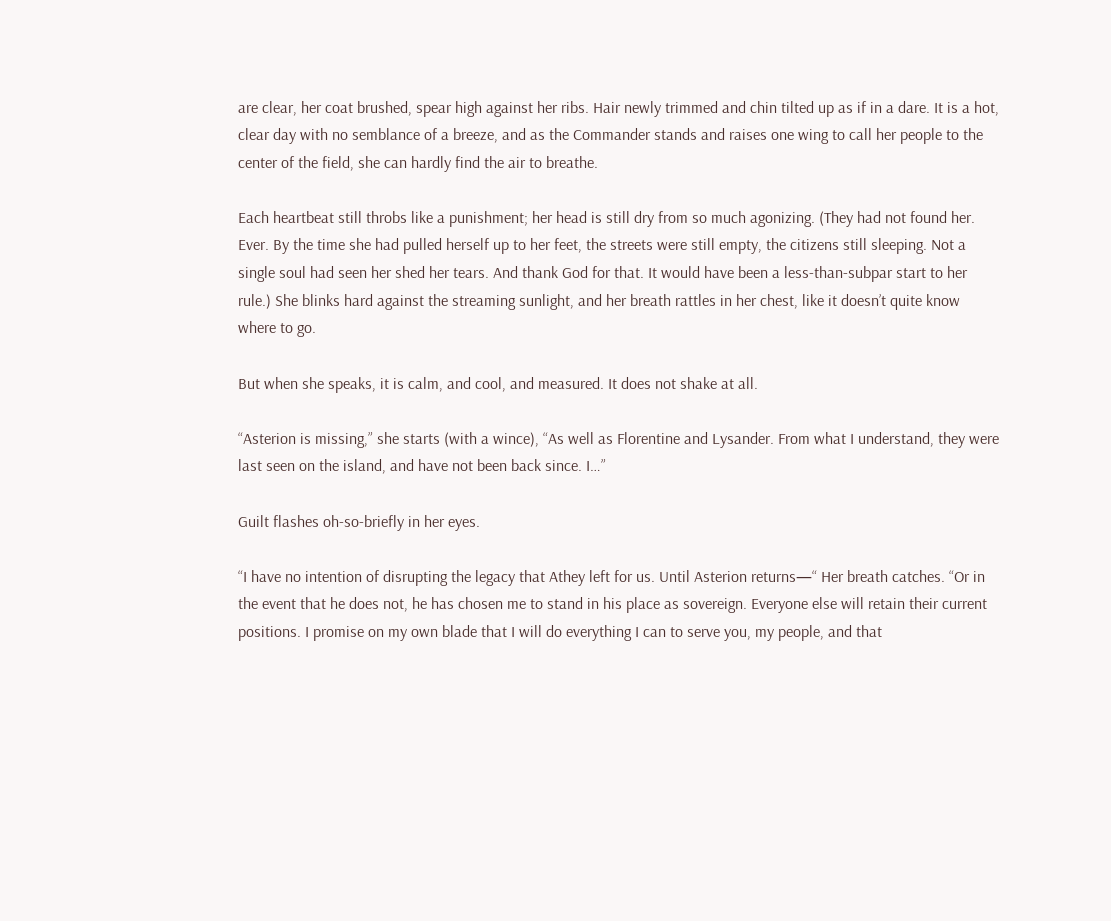are clear, her coat brushed, spear high against her ribs. Hair newly trimmed and chin tilted up as if in a dare. It is a hot, clear day with no semblance of a breeze, and as the Commander stands and raises one wing to call her people to the center of the field, she can hardly find the air to breathe.

Each heartbeat still throbs like a punishment; her head is still dry from so much agonizing. (They had not found her. Ever. By the time she had pulled herself up to her feet, the streets were still empty, the citizens still sleeping. Not a single soul had seen her shed her tears. And thank God for that. It would have been a less-than-subpar start to her rule.) She blinks hard against the streaming sunlight, and her breath rattles in her chest, like it doesn’t quite know where to go.

But when she speaks, it is calm, and cool, and measured. It does not shake at all.

“Asterion is missing,” she starts (with a wince), “As well as Florentine and Lysander. From what I understand, they were last seen on the island, and have not been back since. I…”

Guilt flashes oh-so-briefly in her eyes.

“I have no intention of disrupting the legacy that Athey left for us. Until Asterion returns—“ Her breath catches. “Or in the event that he does not, he has chosen me to stand in his place as sovereign. Everyone else will retain their current positions. I promise on my own blade that I will do everything I can to serve you, my people, and that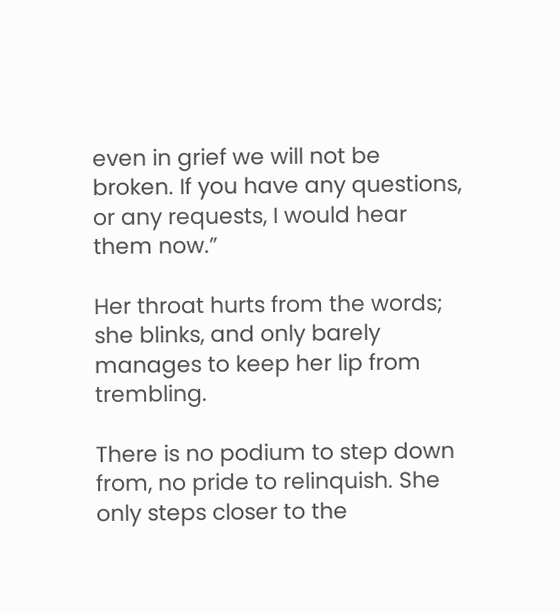even in grief we will not be broken. If you have any questions, or any requests, I would hear them now.”

Her throat hurts from the words; she blinks, and only barely manages to keep her lip from trembling.

There is no podium to step down from, no pride to relinquish. She only steps closer to the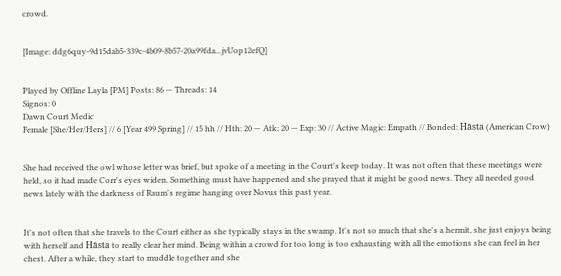crowd.


[Image: ddg6quy-9d15dab5-339c-4b09-8b57-20a99fda...jvUop12efQ]


Played by Offline Layla [PM] Posts: 86 — Threads: 14
Signos: 0
Dawn Court Medic
Female [She/Her/Hers] // 6 [Year 499 Spring] // 15 hh // Hth: 20 — Atk: 20 — Exp: 30 // Active Magic: Empath // Bonded: Hāsta (American Crow)


She had received the owl whose letter was brief, but spoke of a meeting in the Court's keep today. It was not often that these meetings were held, so it had made Corr's eyes widen. Something must have happened and she prayed that it might be good news. They all needed good news lately with the darkness of Raum's regime hanging over Novus this past year.


It's not often that she travels to the Court either as she typically stays in the swamp. It's not so much that she's a hermit, she just enjoys being with herself and Hāsta to really clear her mind. Being within a crowd for too long is too exhausting with all the emotions she can feel in her chest. After a while, they start to muddle together and she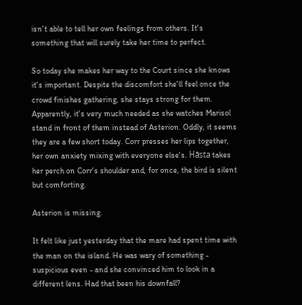isn't able to tell her own feelings from others. It's something that will surely take her time to perfect.

So today she makes her way to the Court since she knows it's important. Despite the discomfort she'll feel once the crowd finishes gathering, she stays strong for them. Apparently, it's very much needed as she watches Marisol stand in front of them instead of Asterion. Oddly, it seems they are a few short today. Corr presses her lips together, her own anxiety mixing with everyone else's. Hāsta takes her perch on Corr's shoulder and, for once, the bird is silent but comforting.

Asterion is missing.

It felt like just yesterday that the mare had spent time with the man on the island. He was wary of something - suspicious even - and she convinced him to look in a different lens. Had that been his downfall?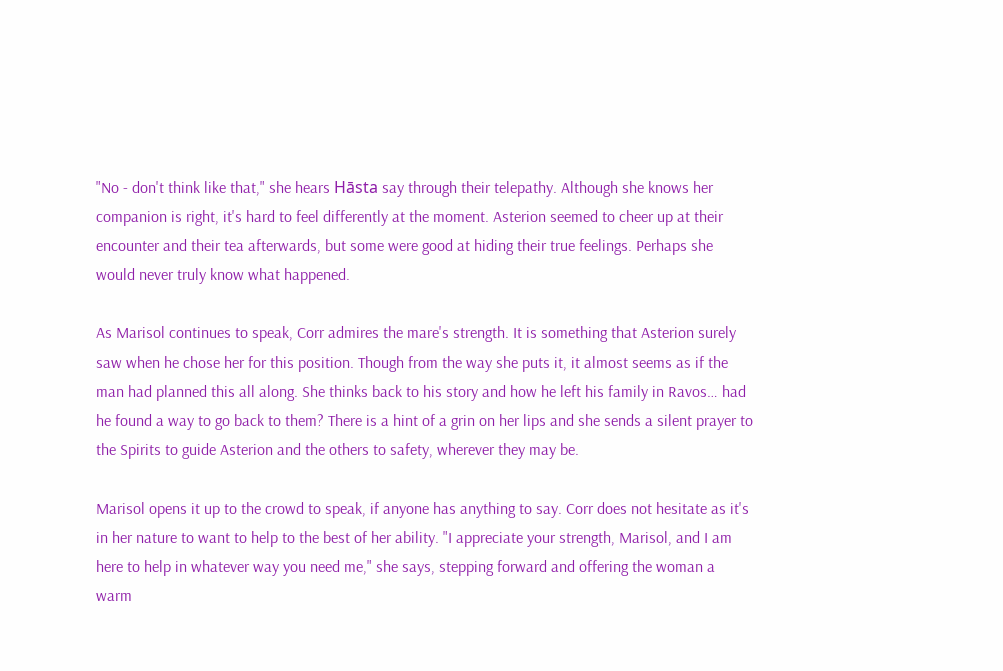"No - don't think like that," she hears Hāsta say through their telepathy. Although she knows her companion is right, it's hard to feel differently at the moment. Asterion seemed to cheer up at their encounter and their tea afterwards, but some were good at hiding their true feelings. Perhaps she would never truly know what happened.

As Marisol continues to speak, Corr admires the mare's strength. It is something that Asterion surely saw when he chose her for this position. Though from the way she puts it, it almost seems as if the man had planned this all along. She thinks back to his story and how he left his family in Ravos… had he found a way to go back to them? There is a hint of a grin on her lips and she sends a silent prayer to the Spirits to guide Asterion and the others to safety, wherever they may be.

Marisol opens it up to the crowd to speak, if anyone has anything to say. Corr does not hesitate as it's in her nature to want to help to the best of her ability. "I appreciate your strength, Marisol, and I am here to help in whatever way you need me," she says, stepping forward and offering the woman a warm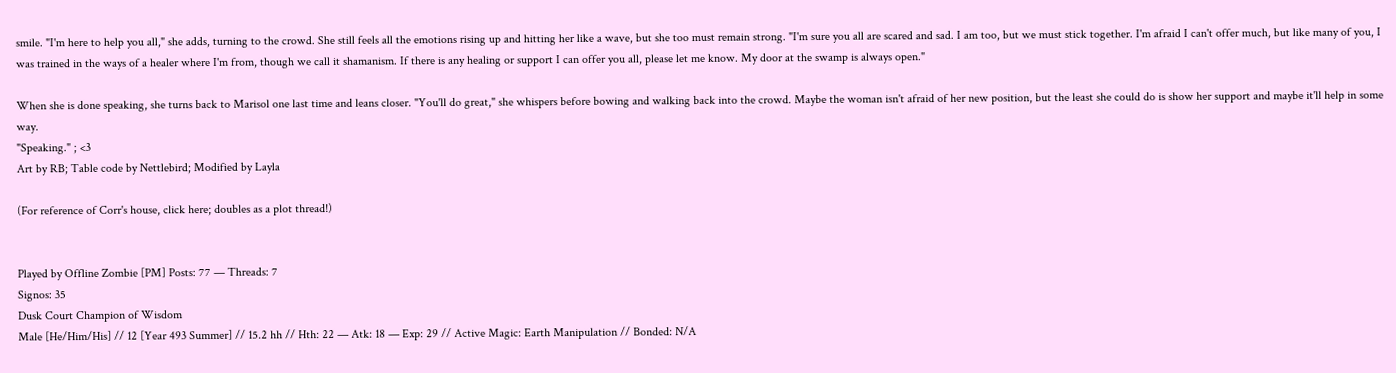smile. "I'm here to help you all," she adds, turning to the crowd. She still feels all the emotions rising up and hitting her like a wave, but she too must remain strong. "I'm sure you all are scared and sad. I am too, but we must stick together. I'm afraid I can't offer much, but like many of you, I was trained in the ways of a healer where I'm from, though we call it shamanism. If there is any healing or support I can offer you all, please let me know. My door at the swamp is always open."

When she is done speaking, she turns back to Marisol one last time and leans closer. "You'll do great," she whispers before bowing and walking back into the crowd. Maybe the woman isn't afraid of her new position, but the least she could do is show her support and maybe it'll help in some way.
"Speaking." ; <3
Art by RB; Table code by Nettlebird; Modified by Layla

(For reference of Corr's house, click here; doubles as a plot thread!)


Played by Offline Zombie [PM] Posts: 77 — Threads: 7
Signos: 35
Dusk Court Champion of Wisdom
Male [He/Him/His] // 12 [Year 493 Summer] // 15.2 hh // Hth: 22 — Atk: 18 — Exp: 29 // Active Magic: Earth Manipulation // Bonded: N/A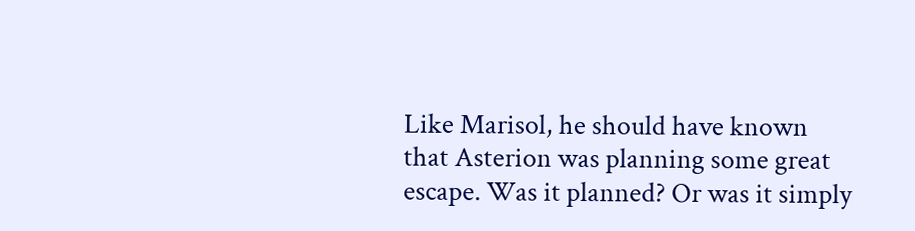Like Marisol, he should have known that Asterion was planning some great escape. Was it planned? Or was it simply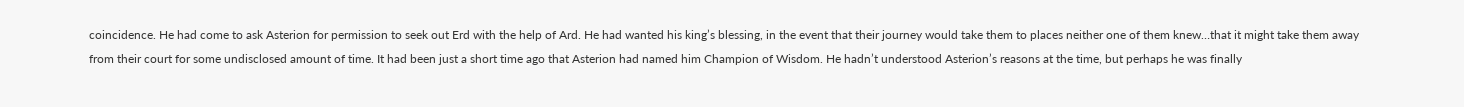coincidence. He had come to ask Asterion for permission to seek out Erd with the help of Ard. He had wanted his king’s blessing, in the event that their journey would take them to places neither one of them knew…that it might take them away from their court for some undisclosed amount of time. It had been just a short time ago that Asterion had named him Champion of Wisdom. He hadn’t understood Asterion’s reasons at the time, but perhaps he was finally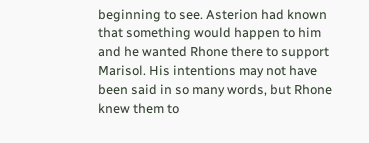beginning to see. Asterion had known that something would happen to him and he wanted Rhone there to support Marisol. His intentions may not have been said in so many words, but Rhone knew them to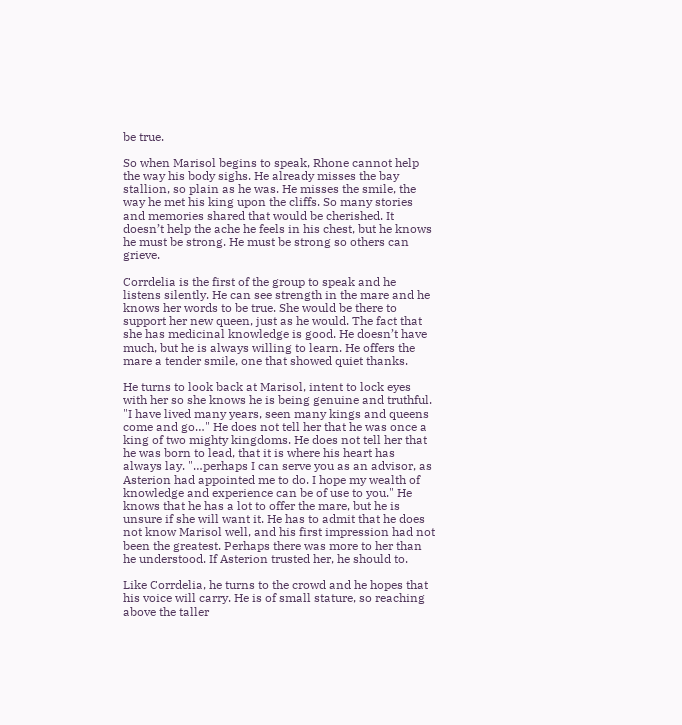be true.

So when Marisol begins to speak, Rhone cannot help the way his body sighs. He already misses the bay stallion, so plain as he was. He misses the smile, the way he met his king upon the cliffs. So many stories and memories shared that would be cherished. It doesn’t help the ache he feels in his chest, but he knows he must be strong. He must be strong so others can grieve.

Corrdelia is the first of the group to speak and he listens silently. He can see strength in the mare and he knows her words to be true. She would be there to support her new queen, just as he would. The fact that she has medicinal knowledge is good. He doesn’t have much, but he is always willing to learn. He offers the mare a tender smile, one that showed quiet thanks.

He turns to look back at Marisol, intent to lock eyes with her so she knows he is being genuine and truthful. "I have lived many years, seen many kings and queens come and go…" He does not tell her that he was once a king of two mighty kingdoms. He does not tell her that he was born to lead, that it is where his heart has always lay. "…perhaps I can serve you as an advisor, as Asterion had appointed me to do. I hope my wealth of knowledge and experience can be of use to you." He knows that he has a lot to offer the mare, but he is unsure if she will want it. He has to admit that he does not know Marisol well, and his first impression had not been the greatest. Perhaps there was more to her than he understood. If Asterion trusted her, he should to.

Like Corrdelia, he turns to the crowd and he hopes that his voice will carry. He is of small stature, so reaching above the taller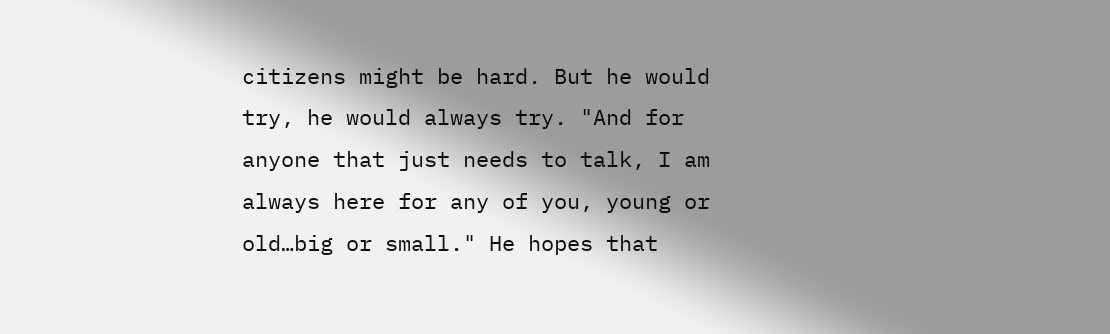citizens might be hard. But he would try, he would always try. "And for anyone that just needs to talk, I am always here for any of you, young or old…big or small." He hopes that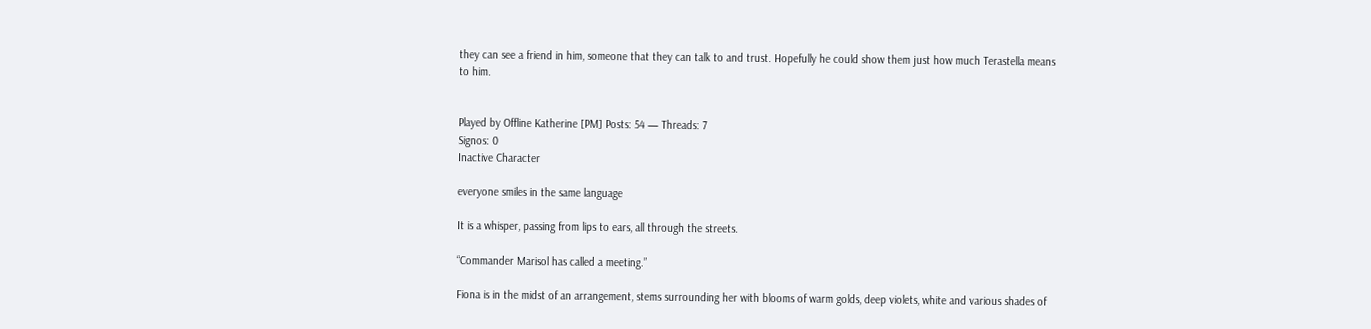they can see a friend in him, someone that they can talk to and trust. Hopefully he could show them just how much Terastella means to him.


Played by Offline Katherine [PM] Posts: 54 — Threads: 7
Signos: 0
Inactive Character

everyone smiles in the same language

It is a whisper, passing from lips to ears, all through the streets.

“Commander Marisol has called a meeting.”

Fiona is in the midst of an arrangement, stems surrounding her with blooms of warm golds, deep violets, white and various shades of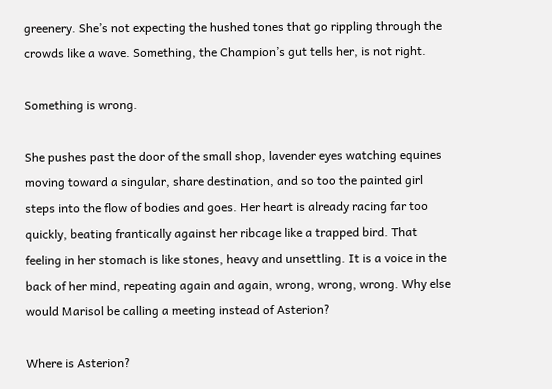greenery. She’s not expecting the hushed tones that go rippling through the crowds like a wave. Something, the Champion’s gut tells her, is not right.

Something is wrong.

She pushes past the door of the small shop, lavender eyes watching equines moving toward a singular, share destination, and so too the painted girl steps into the flow of bodies and goes. Her heart is already racing far too quickly, beating frantically against her ribcage like a trapped bird. That feeling in her stomach is like stones, heavy and unsettling. It is a voice in the back of her mind, repeating again and again, wrong, wrong, wrong. Why else would Marisol be calling a meeting instead of Asterion?

Where is Asterion?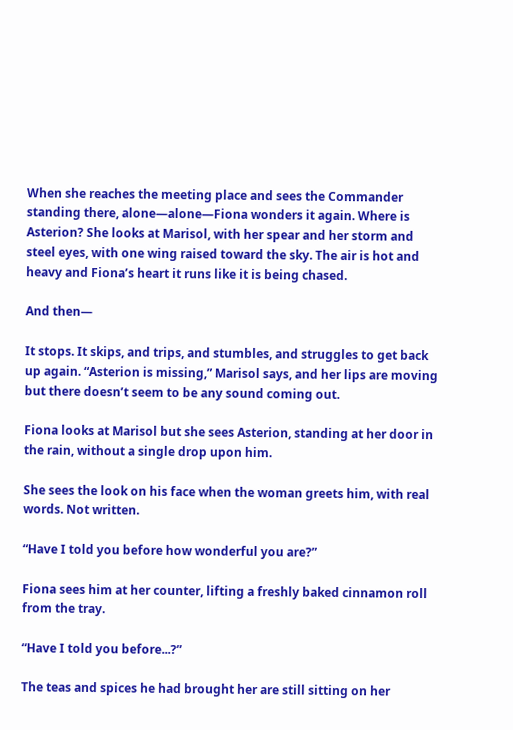When she reaches the meeting place and sees the Commander standing there, alone—alone—Fiona wonders it again. Where is Asterion? She looks at Marisol, with her spear and her storm and steel eyes, with one wing raised toward the sky. The air is hot and heavy and Fiona’s heart it runs like it is being chased.

And then—

It stops. It skips, and trips, and stumbles, and struggles to get back up again. “Asterion is missing,” Marisol says, and her lips are moving but there doesn’t seem to be any sound coming out.

Fiona looks at Marisol but she sees Asterion, standing at her door in the rain, without a single drop upon him.

She sees the look on his face when the woman greets him, with real words. Not written.

“Have I told you before how wonderful you are?”

Fiona sees him at her counter, lifting a freshly baked cinnamon roll from the tray.

“Have I told you before...?”

The teas and spices he had brought her are still sitting on her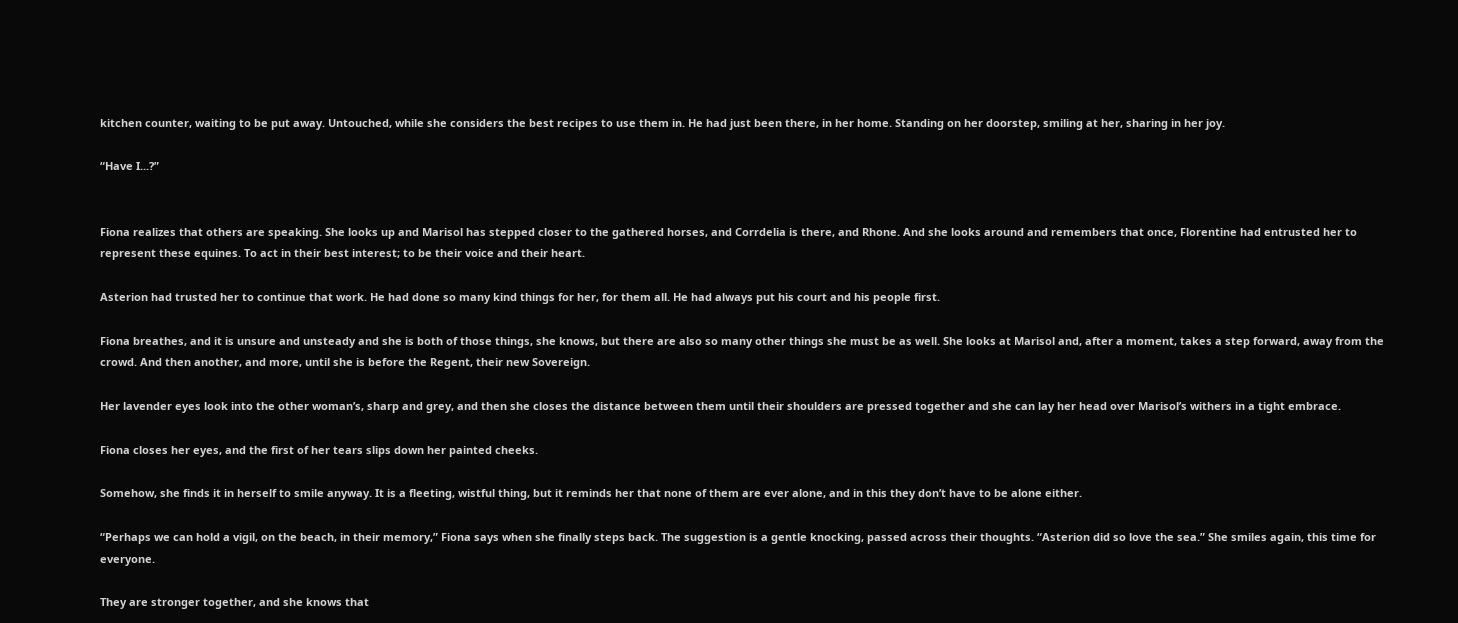kitchen counter, waiting to be put away. Untouched, while she considers the best recipes to use them in. He had just been there, in her home. Standing on her doorstep, smiling at her, sharing in her joy.

“Have I...?”


Fiona realizes that others are speaking. She looks up and Marisol has stepped closer to the gathered horses, and Corrdelia is there, and Rhone. And she looks around and remembers that once, Florentine had entrusted her to represent these equines. To act in their best interest; to be their voice and their heart.

Asterion had trusted her to continue that work. He had done so many kind things for her, for them all. He had always put his court and his people first.

Fiona breathes, and it is unsure and unsteady and she is both of those things, she knows, but there are also so many other things she must be as well. She looks at Marisol and, after a moment, takes a step forward, away from the crowd. And then another, and more, until she is before the Regent, their new Sovereign.

Her lavender eyes look into the other woman’s, sharp and grey, and then she closes the distance between them until their shoulders are pressed together and she can lay her head over Marisol’s withers in a tight embrace.

Fiona closes her eyes, and the first of her tears slips down her painted cheeks.

Somehow, she finds it in herself to smile anyway. It is a fleeting, wistful thing, but it reminds her that none of them are ever alone, and in this they don’t have to be alone either.

“Perhaps we can hold a vigil, on the beach, in their memory,” Fiona says when she finally steps back. The suggestion is a gentle knocking, passed across their thoughts. “Asterion did so love the sea.” She smiles again, this time for everyone.

They are stronger together, and she knows that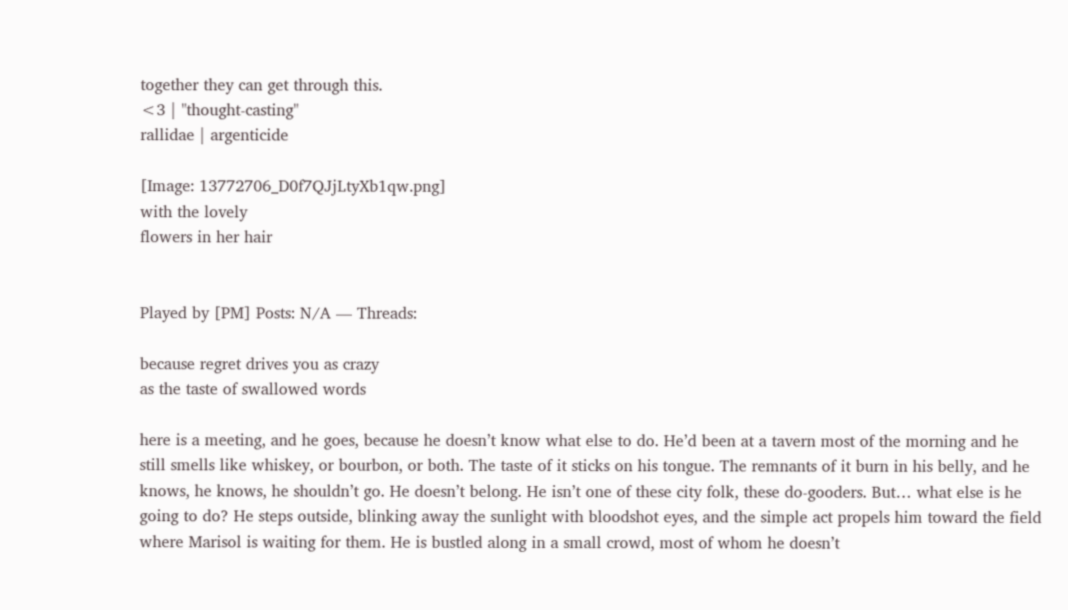together they can get through this.
<3 | "thought-casting"
rallidae | argenticide

[Image: 13772706_D0f7QJjLtyXb1qw.png]
with the lovely
flowers in her hair


Played by [PM] Posts: N/A — Threads:

because regret drives you as crazy
as the taste of swallowed words

here is a meeting, and he goes, because he doesn’t know what else to do. He’d been at a tavern most of the morning and he still smells like whiskey, or bourbon, or both. The taste of it sticks on his tongue. The remnants of it burn in his belly, and he knows, he knows, he shouldn’t go. He doesn’t belong. He isn’t one of these city folk, these do-gooders. But… what else is he going to do? He steps outside, blinking away the sunlight with bloodshot eyes, and the simple act propels him toward the field where Marisol is waiting for them. He is bustled along in a small crowd, most of whom he doesn’t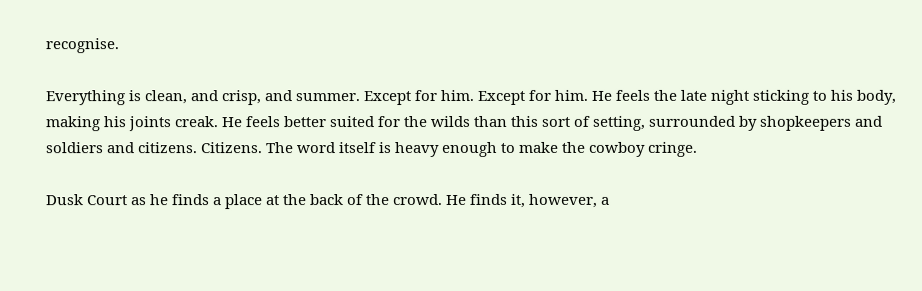recognise.

Everything is clean, and crisp, and summer. Except for him. Except for him. He feels the late night sticking to his body, making his joints creak. He feels better suited for the wilds than this sort of setting, surrounded by shopkeepers and soldiers and citizens. Citizens. The word itself is heavy enough to make the cowboy cringe.

Dusk Court as he finds a place at the back of the crowd. He finds it, however, a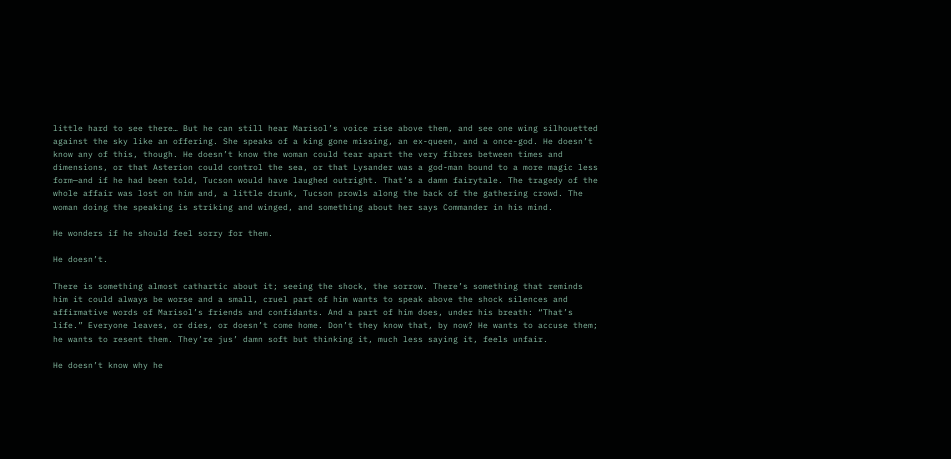little hard to see there… But he can still hear Marisol’s voice rise above them, and see one wing silhouetted against the sky like an offering. She speaks of a king gone missing, an ex-queen, and a once-god. He doesn’t know any of this, though. He doesn’t know the woman could tear apart the very fibres between times and dimensions, or that Asterion could control the sea, or that Lysander was a god-man bound to a more magic less form—and if he had been told, Tucson would have laughed outright. That’s a damn fairytale. The tragedy of the whole affair was lost on him and, a little drunk, Tucson prowls along the back of the gathering crowd. The woman doing the speaking is striking and winged, and something about her says Commander in his mind.

He wonders if he should feel sorry for them.

He doesn’t.

There is something almost cathartic about it; seeing the shock, the sorrow. There’s something that reminds him it could always be worse and a small, cruel part of him wants to speak above the shock silences and affirmative words of Marisol’s friends and confidants. And a part of him does, under his breath: “That’s life.” Everyone leaves, or dies, or doesn’t come home. Don’t they know that, by now? He wants to accuse them; he wants to resent them. They’re jus’ damn soft but thinking it, much less saying it, feels unfair.

He doesn’t know why he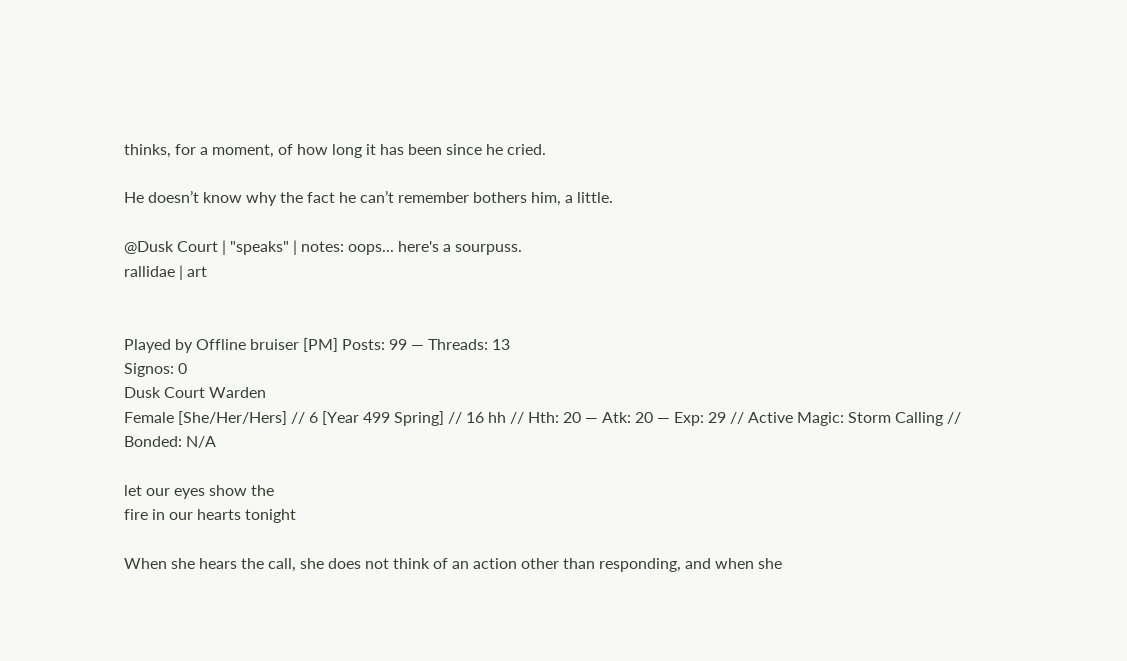thinks, for a moment, of how long it has been since he cried.

He doesn’t know why the fact he can’t remember bothers him, a little.

@Dusk Court | "speaks" | notes: oops... here's a sourpuss.
rallidae | art


Played by Offline bruiser [PM] Posts: 99 — Threads: 13
Signos: 0
Dusk Court Warden
Female [She/Her/Hers] // 6 [Year 499 Spring] // 16 hh // Hth: 20 — Atk: 20 — Exp: 29 // Active Magic: Storm Calling // Bonded: N/A

let our eyes show the
fire in our hearts tonight

When she hears the call, she does not think of an action other than responding, and when she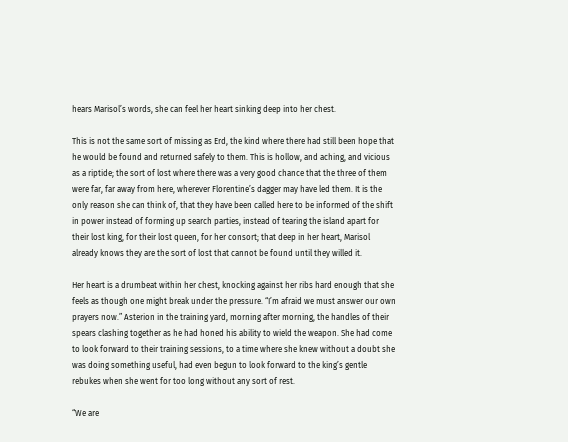hears Marisol’s words, she can feel her heart sinking deep into her chest.

This is not the same sort of missing as Erd, the kind where there had still been hope that he would be found and returned safely to them. This is hollow, and aching, and vicious as a riptide; the sort of lost where there was a very good chance that the three of them were far, far away from here, wherever Florentine’s dagger may have led them. It is the only reason she can think of, that they have been called here to be informed of the shift in power instead of forming up search parties, instead of tearing the island apart for their lost king, for their lost queen, for her consort; that deep in her heart, Marisol already knows they are the sort of lost that cannot be found until they willed it.

Her heart is a drumbeat within her chest, knocking against her ribs hard enough that she feels as though one might break under the pressure. “I’m afraid we must answer our own prayers now.” Asterion in the training yard, morning after morning, the handles of their spears clashing together as he had honed his ability to wield the weapon. She had come to look forward to their training sessions, to a time where she knew without a doubt she was doing something useful, had even begun to look forward to the king’s gentle rebukes when she went for too long without any sort of rest.

“We are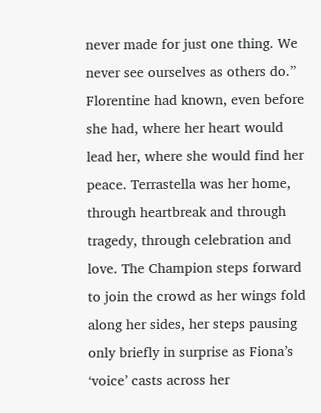never made for just one thing. We never see ourselves as others do.” Florentine had known, even before she had, where her heart would lead her, where she would find her peace. Terrastella was her home, through heartbreak and through tragedy, through celebration and love. The Champion steps forward to join the crowd as her wings fold along her sides, her steps pausing only briefly in surprise as Fiona’s ‘voice’ casts across her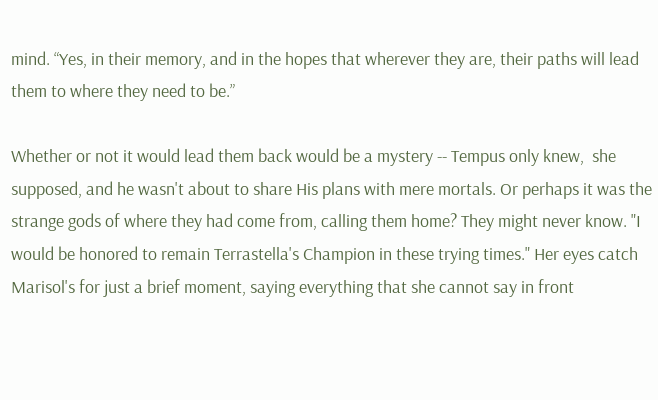mind. “Yes, in their memory, and in the hopes that wherever they are, their paths will lead them to where they need to be.”

Whether or not it would lead them back would be a mystery -- Tempus only knew,  she supposed, and he wasn't about to share His plans with mere mortals. Or perhaps it was the strange gods of where they had come from, calling them home? They might never know. "I would be honored to remain Terrastella's Champion in these trying times." Her eyes catch Marisol's for just a brief moment, saying everything that she cannot say in front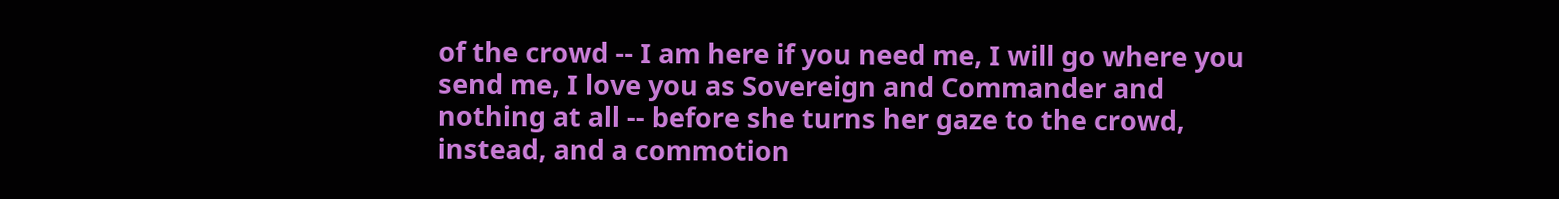of the crowd -- I am here if you need me, I will go where you send me, I love you as Sovereign and Commander and nothing at all -- before she turns her gaze to the crowd, instead, and a commotion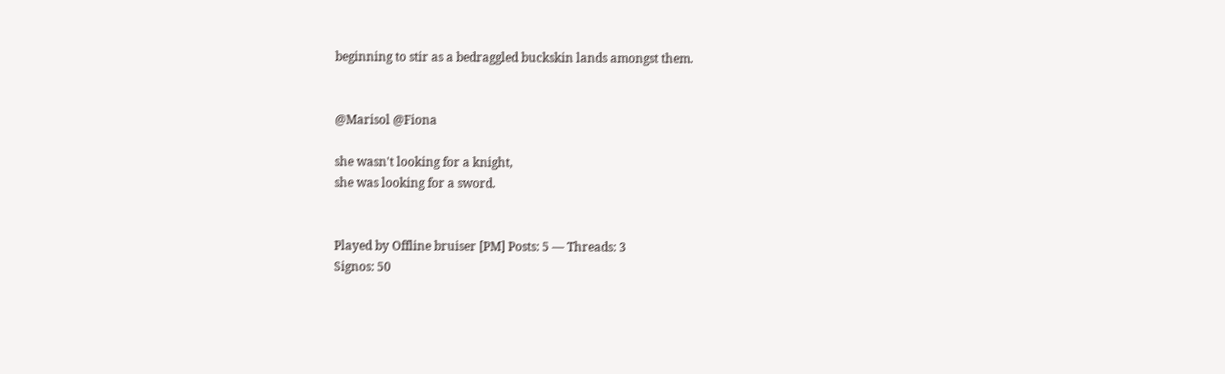beginning to stir as a bedraggled buckskin lands amongst them.


@Marisol @Fiona

she wasn't looking for a knight,
she was looking for a sword.


Played by Offline bruiser [PM] Posts: 5 — Threads: 3
Signos: 50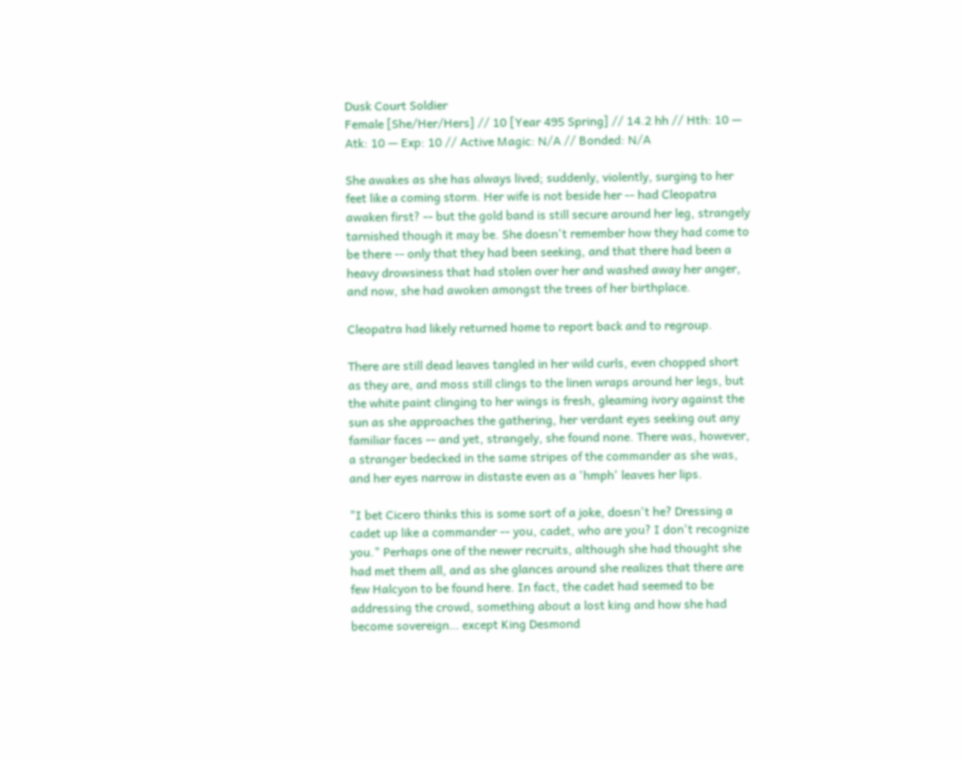Dusk Court Soldier
Female [She/Her/Hers] // 10 [Year 495 Spring] // 14.2 hh // Hth: 10 — Atk: 10 — Exp: 10 // Active Magic: N/A // Bonded: N/A

She awakes as she has always lived; suddenly, violently, surging to her feet like a coming storm. Her wife is not beside her -- had Cleopatra awaken first? -- but the gold band is still secure around her leg, strangely tarnished though it may be. She doesn't remember how they had come to be there -- only that they had been seeking, and that there had been a heavy drowsiness that had stolen over her and washed away her anger, and now, she had awoken amongst the trees of her birthplace.

Cleopatra had likely returned home to report back and to regroup.

There are still dead leaves tangled in her wild curls, even chopped short as they are, and moss still clings to the linen wraps around her legs, but the white paint clinging to her wings is fresh, gleaming ivory against the sun as she approaches the gathering, her verdant eyes seeking out any familiar faces -- and yet, strangely, she found none. There was, however, a stranger bedecked in the same stripes of the commander as she was, and her eyes narrow in distaste even as a 'hmph' leaves her lips.

"I bet Cicero thinks this is some sort of a joke, doesn't he? Dressing a cadet up like a commander -- you, cadet, who are you? I don't recognize you." Perhaps one of the newer recruits, although she had thought she had met them all, and as she glances around she realizes that there are few Halcyon to be found here. In fact, the cadet had seemed to be addressing the crowd, something about a lost king and how she had become sovereign… except King Desmond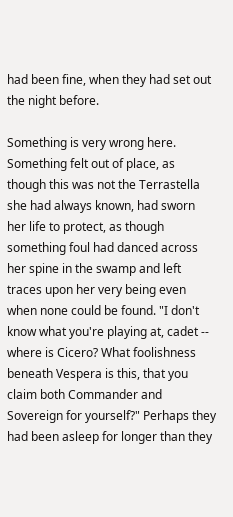had been fine, when they had set out the night before.

Something is very wrong here. Something felt out of place, as though this was not the Terrastella she had always known, had sworn her life to protect, as though something foul had danced across her spine in the swamp and left traces upon her very being even when none could be found. "I don't know what you're playing at, cadet -- where is Cicero? What foolishness beneath Vespera is this, that you claim both Commander and Sovereign for yourself?" Perhaps they had been asleep for longer than they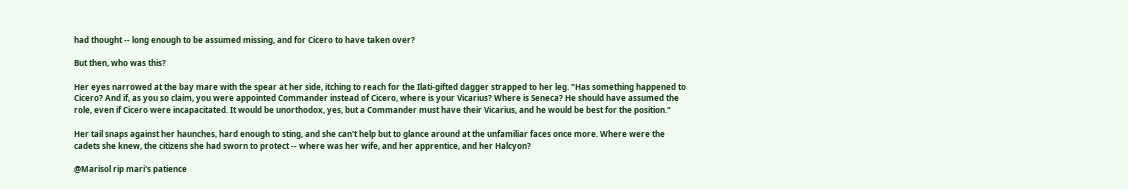had thought -- long enough to be assumed missing, and for Cicero to have taken over?

But then, who was this?

Her eyes narrowed at the bay mare with the spear at her side, itching to reach for the Ilati-gifted dagger strapped to her leg. "Has something happened to Cicero? And if, as you so claim, you were appointed Commander instead of Cicero, where is your Vicarius? Where is Seneca? He should have assumed the role, even if Cicero were incapacitated. It would be unorthodox, yes, but a Commander must have their Vicarius, and he would be best for the position."

Her tail snaps against her haunches, hard enough to sting, and she can't help but to glance around at the unfamiliar faces once more. Where were the cadets she knew, the citizens she had sworn to protect -- where was her wife, and her apprentice, and her Halcyon?

@Marisol rip mari's patience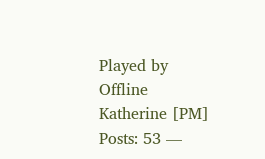Played by Offline Katherine [PM] Posts: 53 —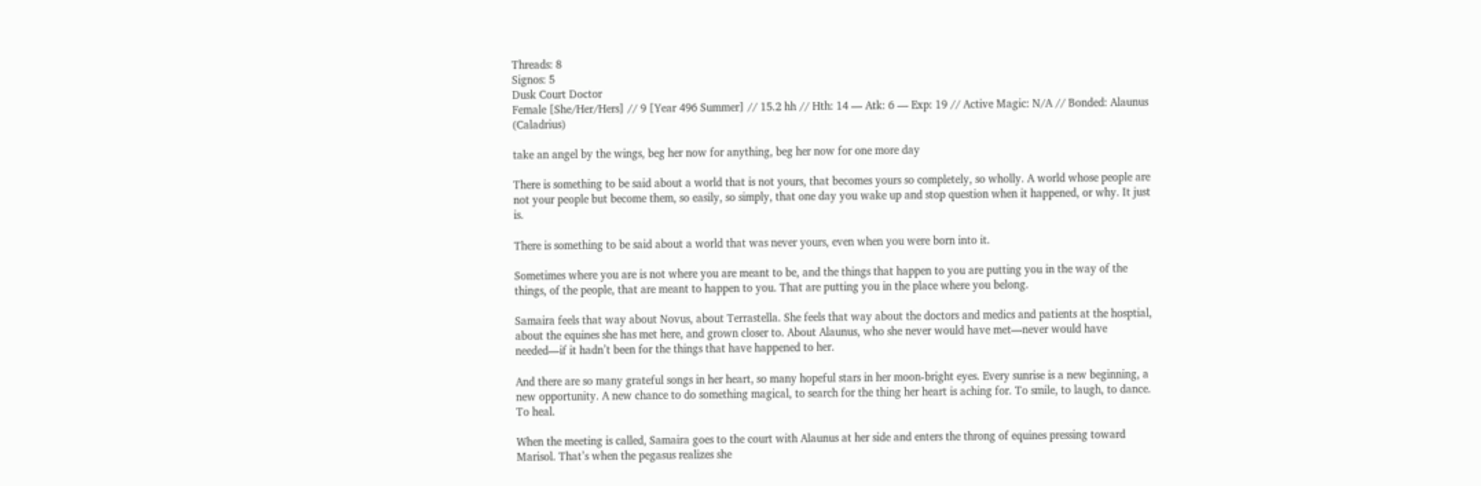Threads: 8
Signos: 5
Dusk Court Doctor
Female [She/Her/Hers] // 9 [Year 496 Summer] // 15.2 hh // Hth: 14 — Atk: 6 — Exp: 19 // Active Magic: N/A // Bonded: Alaunus (Caladrius)

take an angel by the wings, beg her now for anything, beg her now for one more day

There is something to be said about a world that is not yours, that becomes yours so completely, so wholly. A world whose people are not your people but become them, so easily, so simply, that one day you wake up and stop question when it happened, or why. It just is.

There is something to be said about a world that was never yours, even when you were born into it.

Sometimes where you are is not where you are meant to be, and the things that happen to you are putting you in the way of the things, of the people, that are meant to happen to you. That are putting you in the place where you belong.

Samaira feels that way about Novus, about Terrastella. She feels that way about the doctors and medics and patients at the hosptial, about the equines she has met here, and grown closer to. About Alaunus, who she never would have met—never would have needed—if it hadn’t been for the things that have happened to her.

And there are so many grateful songs in her heart, so many hopeful stars in her moon-bright eyes. Every sunrise is a new beginning, a new opportunity. A new chance to do something magical, to search for the thing her heart is aching for. To smile, to laugh, to dance. To heal.

When the meeting is called, Samaira goes to the court with Alaunus at her side and enters the throng of equines pressing toward Marisol. That’s when the pegasus realizes she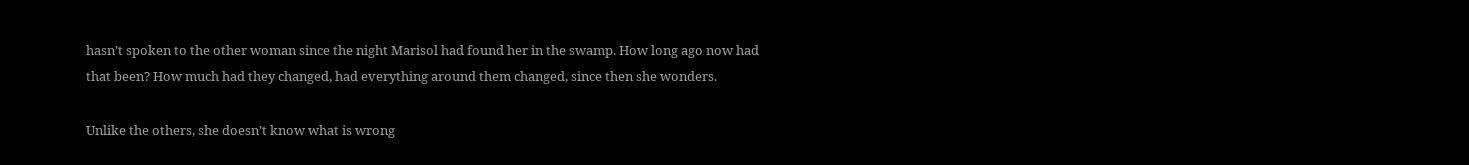hasn’t spoken to the other woman since the night Marisol had found her in the swamp. How long ago now had that been? How much had they changed, had everything around them changed, since then she wonders.

Unlike the others, she doesn’t know what is wrong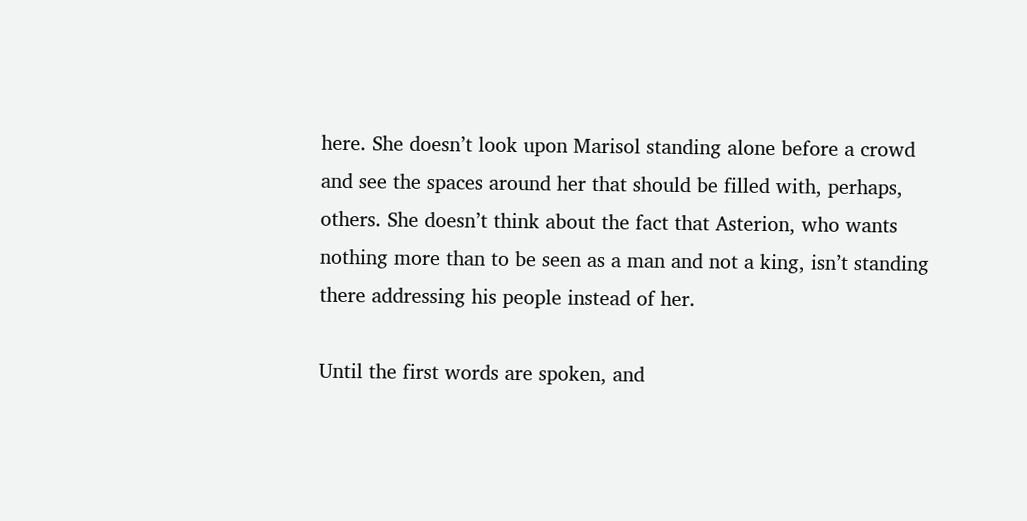here. She doesn’t look upon Marisol standing alone before a crowd and see the spaces around her that should be filled with, perhaps, others. She doesn’t think about the fact that Asterion, who wants nothing more than to be seen as a man and not a king, isn’t standing there addressing his people instead of her.

Until the first words are spoken, and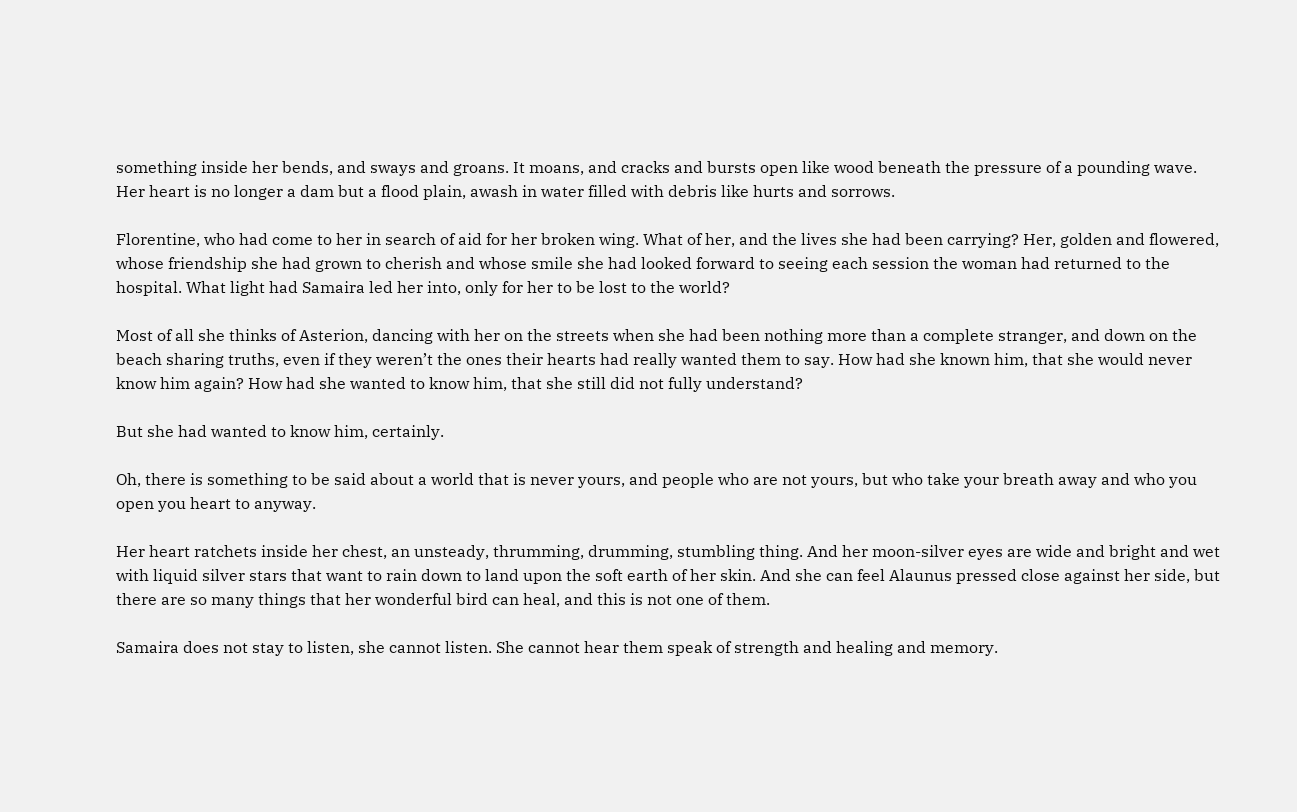something inside her bends, and sways and groans. It moans, and cracks and bursts open like wood beneath the pressure of a pounding wave. Her heart is no longer a dam but a flood plain, awash in water filled with debris like hurts and sorrows.

Florentine, who had come to her in search of aid for her broken wing. What of her, and the lives she had been carrying? Her, golden and flowered, whose friendship she had grown to cherish and whose smile she had looked forward to seeing each session the woman had returned to the hospital. What light had Samaira led her into, only for her to be lost to the world?

Most of all she thinks of Asterion, dancing with her on the streets when she had been nothing more than a complete stranger, and down on the beach sharing truths, even if they weren’t the ones their hearts had really wanted them to say. How had she known him, that she would never know him again? How had she wanted to know him, that she still did not fully understand?

But she had wanted to know him, certainly.

Oh, there is something to be said about a world that is never yours, and people who are not yours, but who take your breath away and who you open you heart to anyway.

Her heart ratchets inside her chest, an unsteady, thrumming, drumming, stumbling thing. And her moon-silver eyes are wide and bright and wet with liquid silver stars that want to rain down to land upon the soft earth of her skin. And she can feel Alaunus pressed close against her side, but there are so many things that her wonderful bird can heal, and this is not one of them.

Samaira does not stay to listen, she cannot listen. She cannot hear them speak of strength and healing and memory.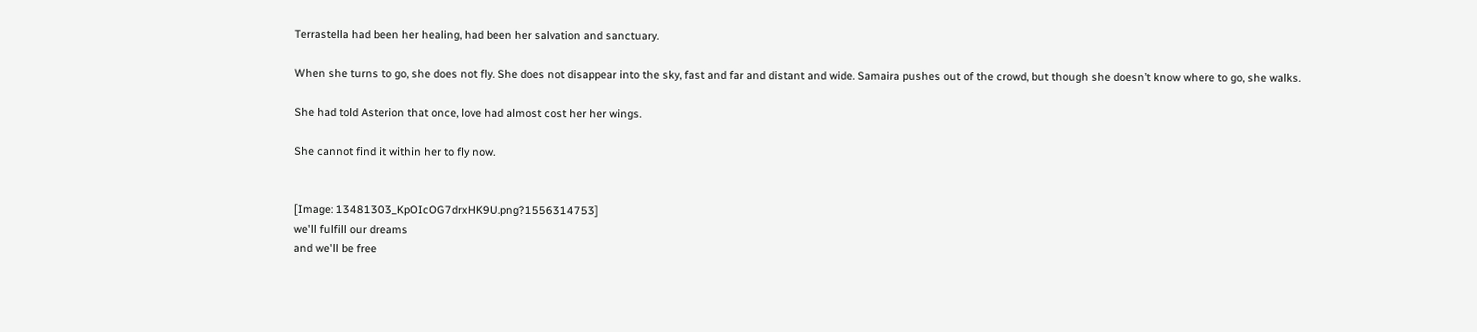Terrastella had been her healing, had been her salvation and sanctuary.

When she turns to go, she does not fly. She does not disappear into the sky, fast and far and distant and wide. Samaira pushes out of the crowd, but though she doesn’t know where to go, she walks.

She had told Asterion that once, love had almost cost her her wings.

She cannot find it within her to fly now.


[Image: 13481303_KpOIcOG7drxHK9U.png?1556314753]
we'll fulfill our dreams
and we'll be free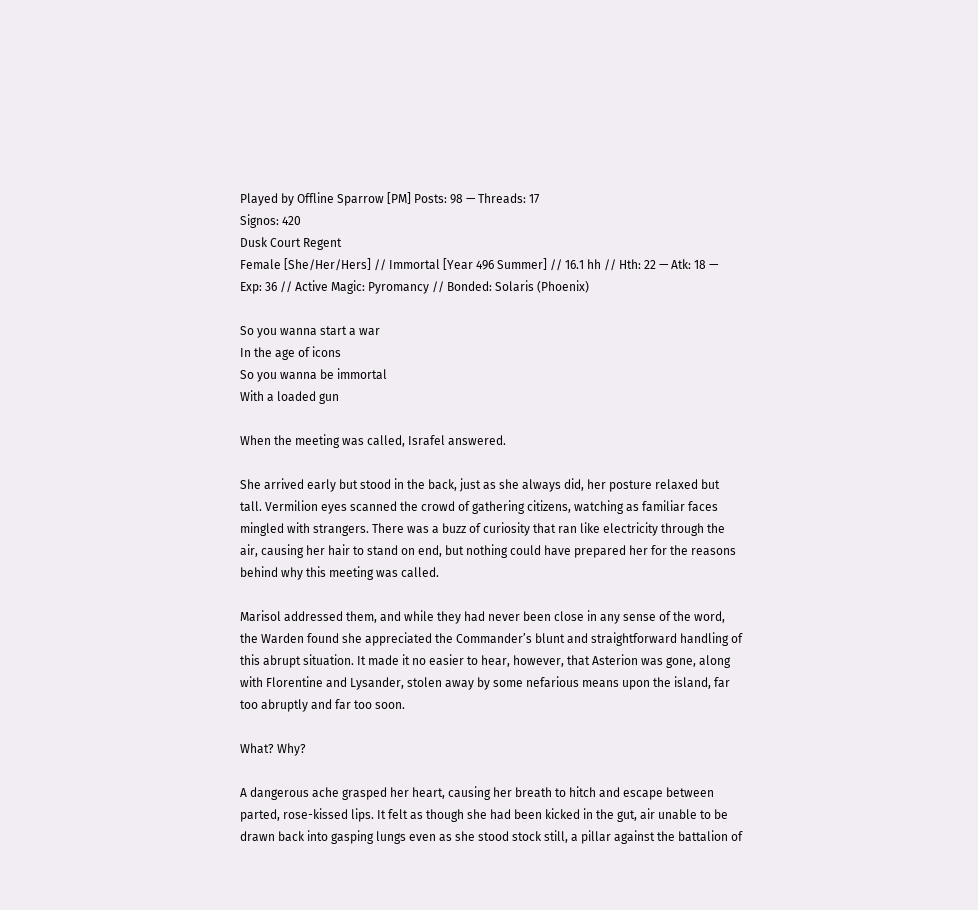Played by Offline Sparrow [PM] Posts: 98 — Threads: 17
Signos: 420
Dusk Court Regent
Female [She/Her/Hers] // Immortal [Year 496 Summer] // 16.1 hh // Hth: 22 — Atk: 18 — Exp: 36 // Active Magic: Pyromancy // Bonded: Solaris (Phoenix)

So you wanna start a war
In the age of icons
So you wanna be immortal
With a loaded gun

When the meeting was called, Israfel answered.

She arrived early but stood in the back, just as she always did, her posture relaxed but tall. Vermilion eyes scanned the crowd of gathering citizens, watching as familiar faces mingled with strangers. There was a buzz of curiosity that ran like electricity through the air, causing her hair to stand on end, but nothing could have prepared her for the reasons behind why this meeting was called.

Marisol addressed them, and while they had never been close in any sense of the word, the Warden found she appreciated the Commander’s blunt and straightforward handling of this abrupt situation. It made it no easier to hear, however, that Asterion was gone, along with Florentine and Lysander, stolen away by some nefarious means upon the island, far too abruptly and far too soon.

What? Why?

A dangerous ache grasped her heart, causing her breath to hitch and escape between parted, rose-kissed lips. It felt as though she had been kicked in the gut, air unable to be drawn back into gasping lungs even as she stood stock still, a pillar against the battalion of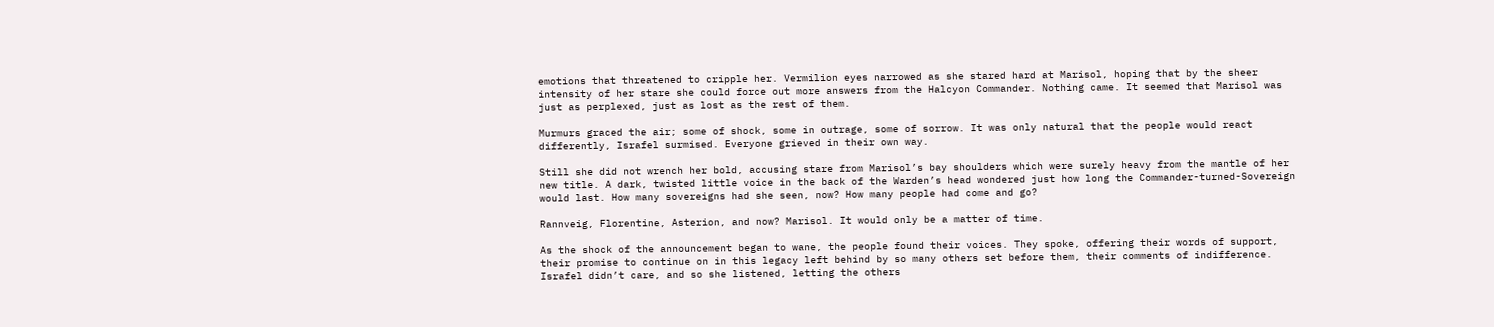emotions that threatened to cripple her. Vermilion eyes narrowed as she stared hard at Marisol, hoping that by the sheer intensity of her stare she could force out more answers from the Halcyon Commander. Nothing came. It seemed that Marisol was just as perplexed, just as lost as the rest of them.

Murmurs graced the air; some of shock, some in outrage, some of sorrow. It was only natural that the people would react differently, Israfel surmised. Everyone grieved in their own way.

Still she did not wrench her bold, accusing stare from Marisol’s bay shoulders which were surely heavy from the mantle of her new title. A dark, twisted little voice in the back of the Warden’s head wondered just how long the Commander-turned-Sovereign would last. How many sovereigns had she seen, now? How many people had come and go?

Rannveig, Florentine, Asterion, and now? Marisol. It would only be a matter of time.

As the shock of the announcement began to wane, the people found their voices. They spoke, offering their words of support, their promise to continue on in this legacy left behind by so many others set before them, their comments of indifference. Israfel didn’t care, and so she listened, letting the others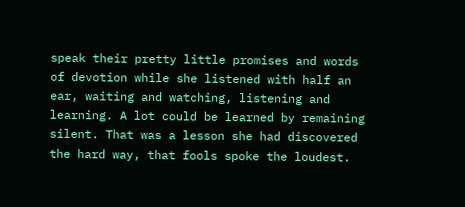speak their pretty little promises and words of devotion while she listened with half an ear, waiting and watching, listening and learning. A lot could be learned by remaining silent. That was a lesson she had discovered the hard way, that fools spoke the loudest.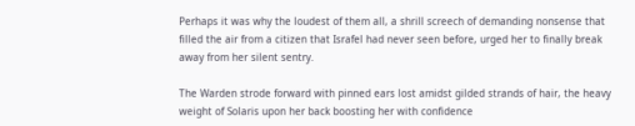Perhaps it was why the loudest of them all, a shrill screech of demanding nonsense that filled the air from a citizen that Israfel had never seen before, urged her to finally break away from her silent sentry.

The Warden strode forward with pinned ears lost amidst gilded strands of hair, the heavy weight of Solaris upon her back boosting her with confidence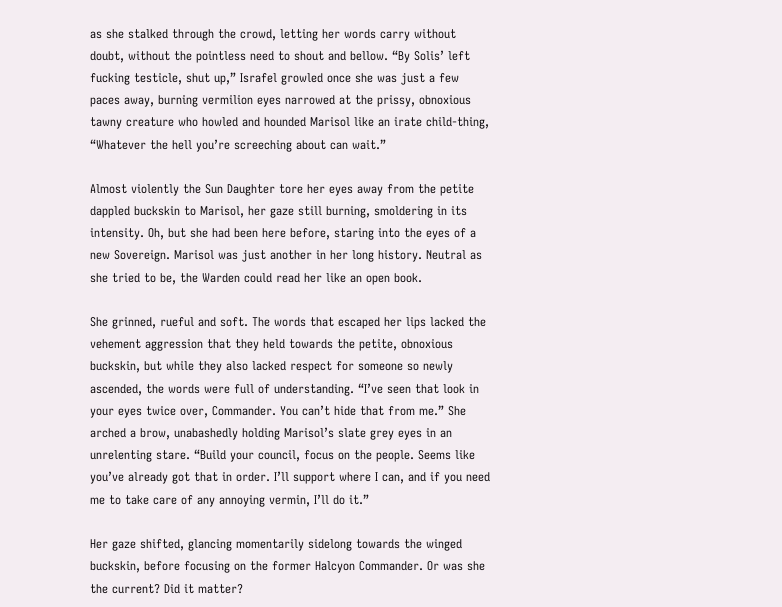as she stalked through the crowd, letting her words carry without doubt, without the pointless need to shout and bellow. “By Solis’ left fucking testicle, shut up,” Israfel growled once she was just a few paces away, burning vermilion eyes narrowed at the prissy, obnoxious tawny creature who howled and hounded Marisol like an irate child-thing, “Whatever the hell you’re screeching about can wait.”

Almost violently the Sun Daughter tore her eyes away from the petite dappled buckskin to Marisol, her gaze still burning, smoldering in its intensity. Oh, but she had been here before, staring into the eyes of a new Sovereign. Marisol was just another in her long history. Neutral as she tried to be, the Warden could read her like an open book.

She grinned, rueful and soft. The words that escaped her lips lacked the vehement aggression that they held towards the petite, obnoxious buckskin, but while they also lacked respect for someone so newly ascended, the words were full of understanding. “I’ve seen that look in your eyes twice over, Commander. You can’t hide that from me.” She arched a brow, unabashedly holding Marisol’s slate grey eyes in an unrelenting stare. “Build your council, focus on the people. Seems like you’ve already got that in order. I’ll support where I can, and if you need me to take care of any annoying vermin, I’ll do it.”

Her gaze shifted, glancing momentarily sidelong towards the winged buckskin, before focusing on the former Halcyon Commander. Or was she the current? Did it matter?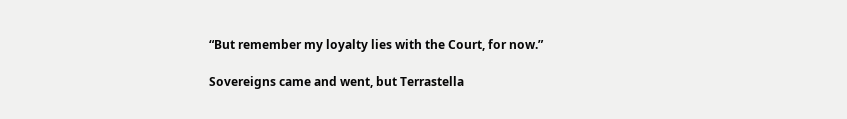“But remember my loyalty lies with the Court, for now.”

Sovereigns came and went, but Terrastella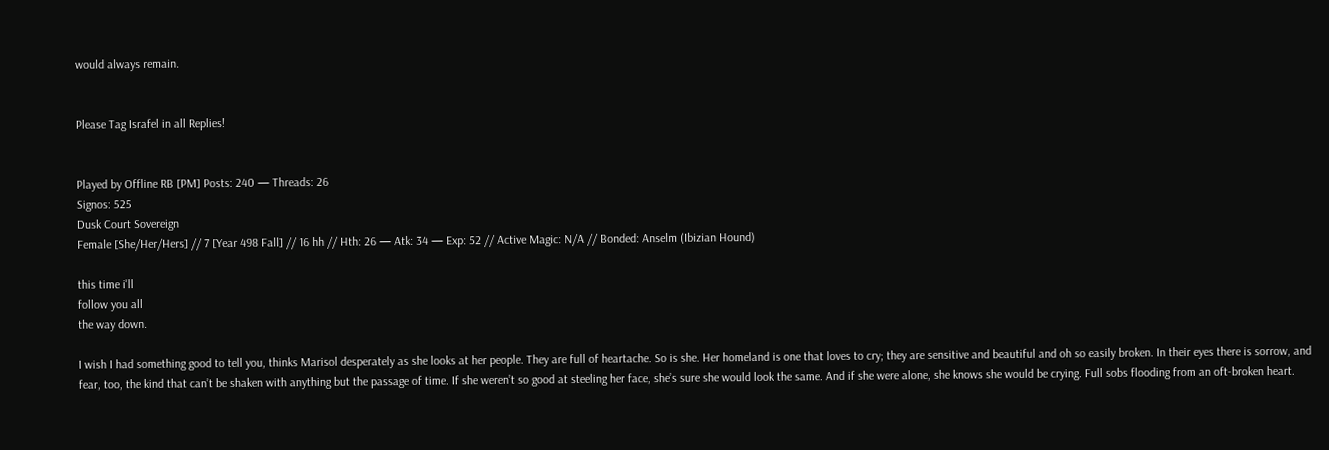would always remain.


Please Tag Israfel in all Replies!


Played by Offline RB [PM] Posts: 240 — Threads: 26
Signos: 525
Dusk Court Sovereign
Female [She/Her/Hers] // 7 [Year 498 Fall] // 16 hh // Hth: 26 — Atk: 34 — Exp: 52 // Active Magic: N/A // Bonded: Anselm (Ibizian Hound)

this time i'll
follow you all
the way down.

I wish I had something good to tell you, thinks Marisol desperately as she looks at her people. They are full of heartache. So is she. Her homeland is one that loves to cry; they are sensitive and beautiful and oh so easily broken. In their eyes there is sorrow, and fear, too, the kind that can’t be shaken with anything but the passage of time. If she weren’t so good at steeling her face, she’s sure she would look the same. And if she were alone, she knows she would be crying. Full sobs flooding from an oft-broken heart.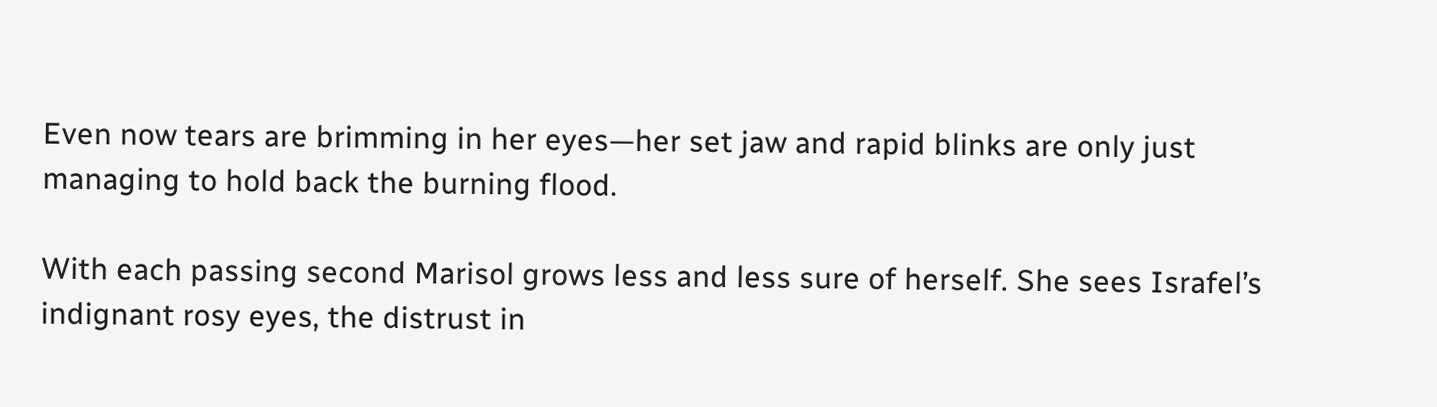Even now tears are brimming in her eyes—her set jaw and rapid blinks are only just managing to hold back the burning flood.

With each passing second Marisol grows less and less sure of herself. She sees Israfel’s indignant rosy eyes, the distrust in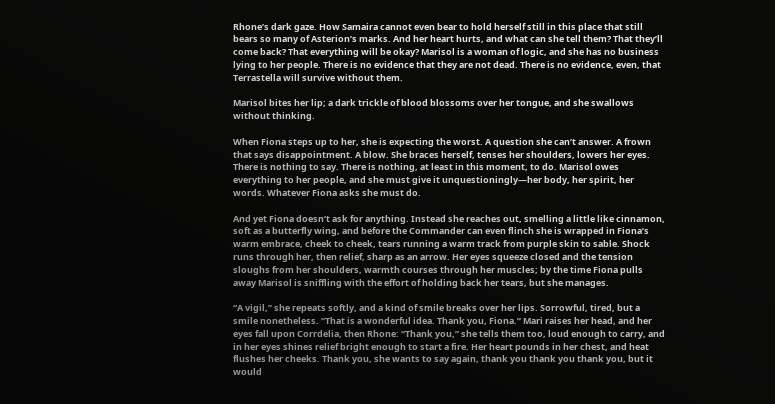Rhone’s dark gaze. How Samaira cannot even bear to hold herself still in this place that still bears so many of Asterion’s marks. And her heart hurts, and what can she tell them? That they’ll come back? That everything will be okay? Marisol is a woman of logic, and she has no business lying to her people. There is no evidence that they are not dead. There is no evidence, even, that Terrastella will survive without them.

Marisol bites her lip; a dark trickle of blood blossoms over her tongue, and she swallows without thinking.

When Fiona steps up to her, she is expecting the worst. A question she can’t answer. A frown that says disappointment. A blow. She braces herself, tenses her shoulders, lowers her eyes. There is nothing to say. There is nothing, at least in this moment, to do. Marisol owes everything to her people, and she must give it unquestioningly—her body, her spirit, her words. Whatever Fiona asks she must do.

And yet Fiona doesn’t ask for anything. Instead she reaches out, smelling a little like cinnamon, soft as a butterfly wing, and before the Commander can even flinch she is wrapped in Fiona’s warm embrace, cheek to cheek, tears running a warm track from purple skin to sable. Shock runs through her, then relief, sharp as an arrow. Her eyes squeeze closed and the tension sloughs from her shoulders, warmth courses through her muscles; by the time Fiona pulls away Marisol is sniffling with the effort of holding back her tears, but she manages.

“A vigil,” she repeats softly, and a kind of smile breaks over her lips. Sorrowful, tired, but a smile nonetheless. “That is a wonderful idea. Thank you, Fiona.” Mari raises her head, and her eyes fall upon Corrdelia, then Rhone: “Thank you,” she tells them too, loud enough to carry, and in her eyes shines relief bright enough to start a fire. Her heart pounds in her chest, and heat flushes her cheeks. Thank you, she wants to say again, thank you thank you thank you, but it would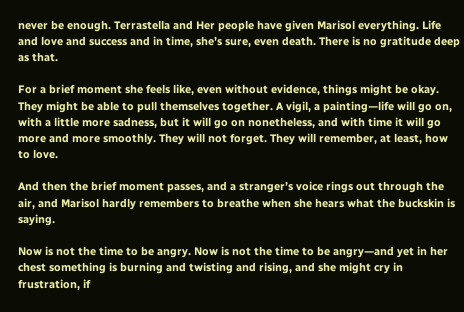never be enough. Terrastella and Her people have given Marisol everything. Life and love and success and in time, she’s sure, even death. There is no gratitude deep as that.

For a brief moment she feels like, even without evidence, things might be okay. They might be able to pull themselves together. A vigil, a painting—life will go on, with a little more sadness, but it will go on nonetheless, and with time it will go more and more smoothly. They will not forget. They will remember, at least, how to love.

And then the brief moment passes, and a stranger’s voice rings out through the air, and Marisol hardly remembers to breathe when she hears what the buckskin is saying.

Now is not the time to be angry. Now is not the time to be angry—and yet in her chest something is burning and twisting and rising, and she might cry in frustration, if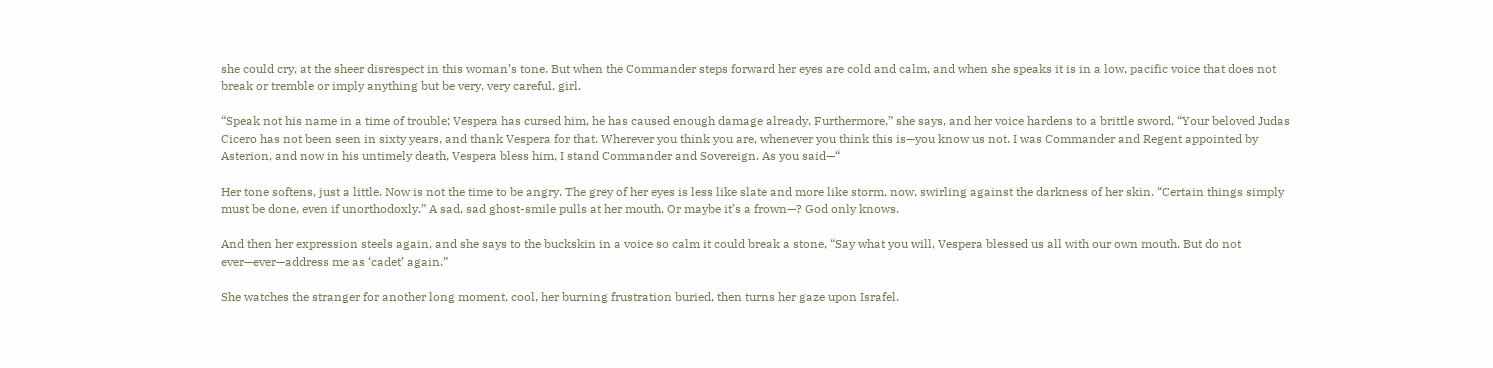she could cry, at the sheer disrespect in this woman’s tone. But when the Commander steps forward her eyes are cold and calm, and when she speaks it is in a low, pacific voice that does not break or tremble or imply anything but be very, very careful, girl.

“Speak not his name in a time of trouble; Vespera has cursed him, he has caused enough damage already. Furthermore,” she says, and her voice hardens to a brittle sword, “Your beloved Judas Cicero has not been seen in sixty years, and thank Vespera for that. Wherever you think you are, whenever you think this is—you know us not. I was Commander and Regent appointed by Asterion, and now in his untimely death, Vespera bless him, I stand Commander and Sovereign. As you said—“

Her tone softens, just a little. Now is not the time to be angry. The grey of her eyes is less like slate and more like storm, now, swirling against the darkness of her skin. “Certain things simply must be done, even if unorthodoxly.” A sad, sad ghost-smile pulls at her mouth. Or maybe it’s a frown—? God only knows.

And then her expression steels again, and she says to the buckskin in a voice so calm it could break a stone, “Say what you will, Vespera blessed us all with our own mouth. But do not ever—ever—address me as ‘cadet’ again.”

She watches the stranger for another long moment, cool, her burning frustration buried, then turns her gaze upon Israfel.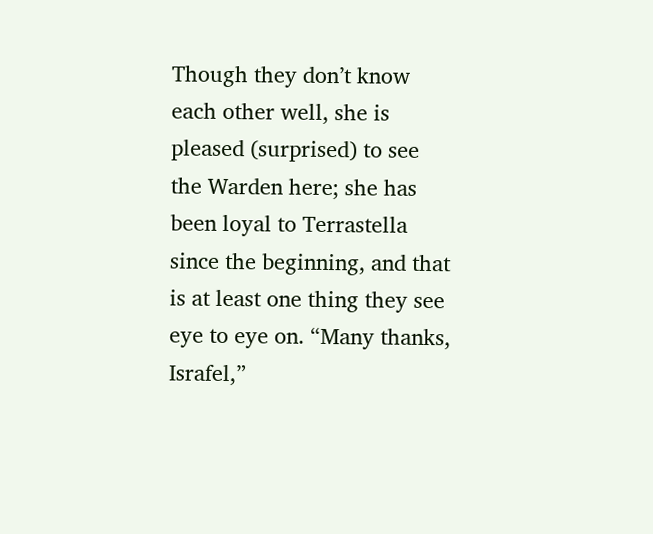Though they don’t know each other well, she is pleased (surprised) to see the Warden here; she has been loyal to Terrastella since the beginning, and that is at least one thing they see eye to eye on. “Many thanks, Israfel,”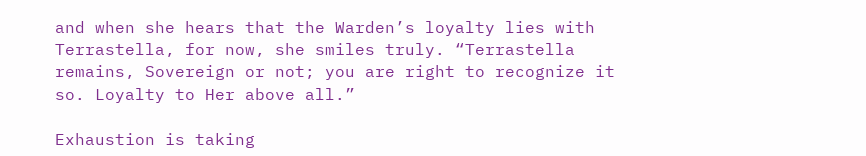and when she hears that the Warden’s loyalty lies with Terrastella, for now, she smiles truly. “Terrastella remains, Sovereign or not; you are right to recognize it so. Loyalty to Her above all.”

Exhaustion is taking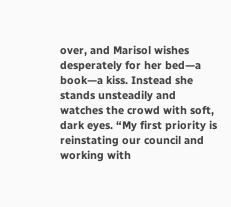over, and Marisol wishes desperately for her bed—a book—a kiss. Instead she stands unsteadily and watches the crowd with soft, dark eyes. “My first priority is reinstating our council and working with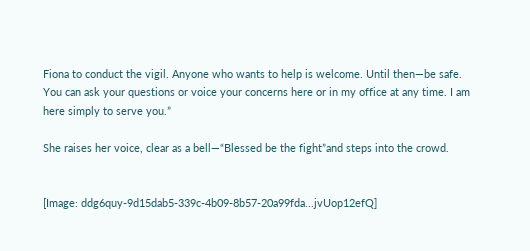Fiona to conduct the vigil. Anyone who wants to help is welcome. Until then—be safe. You can ask your questions or voice your concerns here or in my office at any time. I am here simply to serve you.”

She raises her voice, clear as a bell—“Blessed be the fight”and steps into the crowd.


[Image: ddg6quy-9d15dab5-339c-4b09-8b57-20a99fda...jvUop12efQ]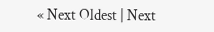« Next Oldest | Next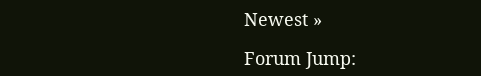Newest »

Forum Jump: